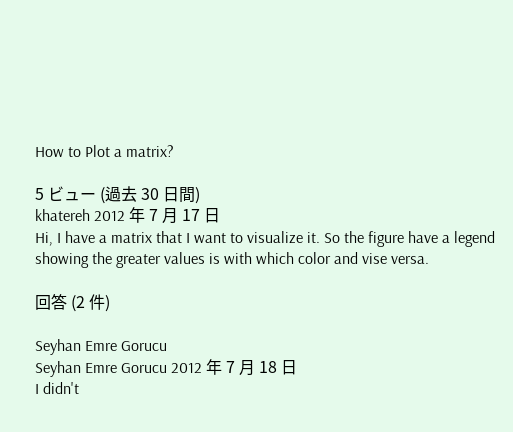How to Plot a matrix?

5 ビュー (過去 30 日間)
khatereh 2012 年 7 月 17 日
Hi, I have a matrix that I want to visualize it. So the figure have a legend showing the greater values is with which color and vise versa.

回答 (2 件)

Seyhan Emre Gorucu
Seyhan Emre Gorucu 2012 年 7 月 18 日
I didn't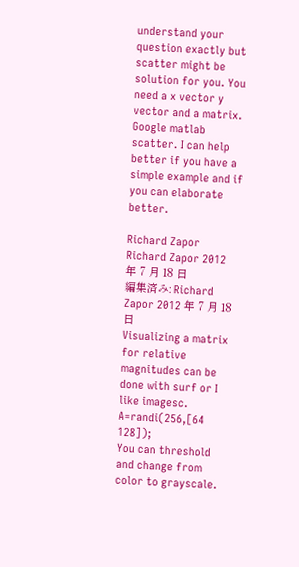understand your question exactly but scatter might be solution for you. You need a x vector y vector and a matrix. Google matlab scatter. I can help better if you have a simple example and if you can elaborate better.

Richard Zapor
Richard Zapor 2012 年 7 月 18 日
編集済み: Richard Zapor 2012 年 7 月 18 日
Visualizing a matrix for relative magnitudes can be done with surf or I like imagesc.
A=randi(256,[64 128]);
You can threshold and change from color to grayscale.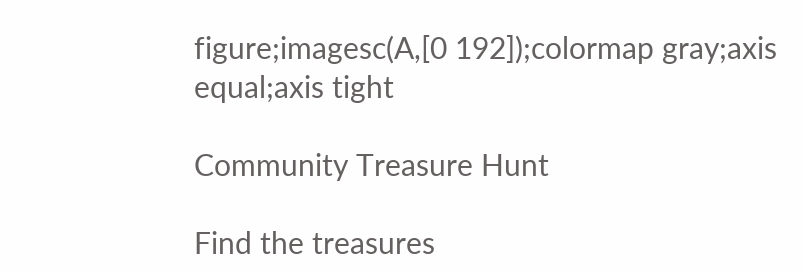figure;imagesc(A,[0 192]);colormap gray;axis equal;axis tight

Community Treasure Hunt

Find the treasures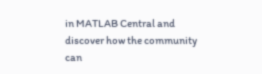in MATLAB Central and discover how the community can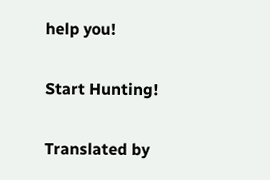help you!

Start Hunting!

Translated by